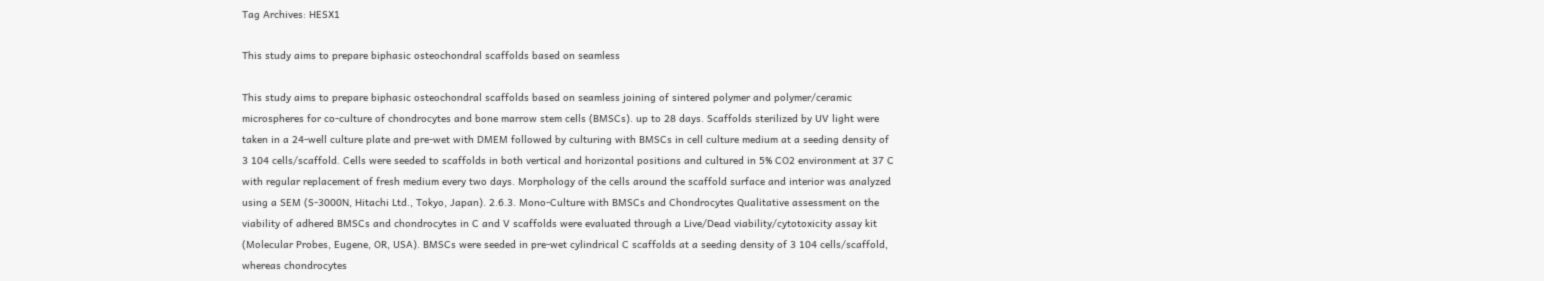Tag Archives: HESX1

This study aims to prepare biphasic osteochondral scaffolds based on seamless

This study aims to prepare biphasic osteochondral scaffolds based on seamless joining of sintered polymer and polymer/ceramic microspheres for co-culture of chondrocytes and bone marrow stem cells (BMSCs). up to 28 days. Scaffolds sterilized by UV light were taken in a 24-well culture plate and pre-wet with DMEM followed by culturing with BMSCs in cell culture medium at a seeding density of 3 104 cells/scaffold. Cells were seeded to scaffolds in both vertical and horizontal positions and cultured in 5% CO2 environment at 37 C with regular replacement of fresh medium every two days. Morphology of the cells around the scaffold surface and interior was analyzed using a SEM (S-3000N, Hitachi Ltd., Tokyo, Japan). 2.6.3. Mono-Culture with BMSCs and Chondrocytes Qualitative assessment on the viability of adhered BMSCs and chondrocytes in C and V scaffolds were evaluated through a Live/Dead viability/cytotoxicity assay kit (Molecular Probes, Eugene, OR, USA). BMSCs were seeded in pre-wet cylindrical C scaffolds at a seeding density of 3 104 cells/scaffold, whereas chondrocytes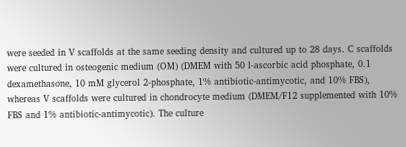were seeded in V scaffolds at the same seeding density and cultured up to 28 days. C scaffolds were cultured in osteogenic medium (OM) (DMEM with 50 l-ascorbic acid phosphate, 0.1 dexamethasone, 10 mM glycerol 2-phosphate, 1% antibiotic-antimycotic, and 10% FBS), whereas V scaffolds were cultured in chondrocyte medium (DMEM/F12 supplemented with 10% FBS and 1% antibiotic-antimycotic). The culture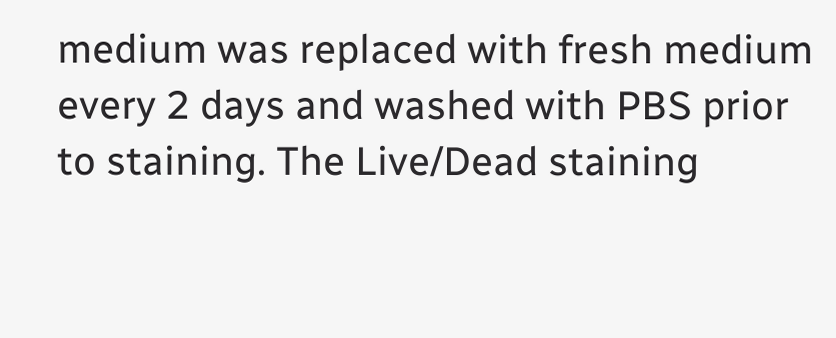medium was replaced with fresh medium every 2 days and washed with PBS prior to staining. The Live/Dead staining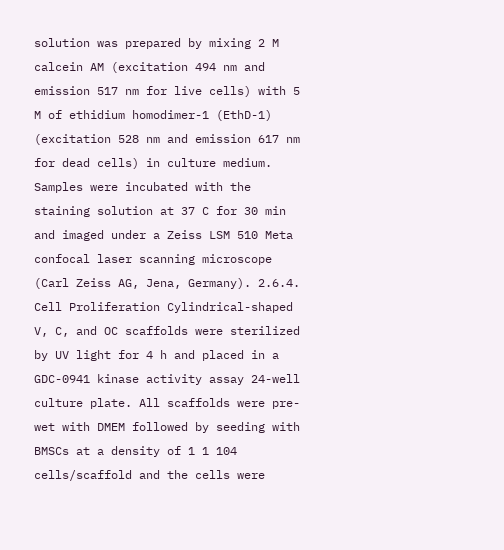solution was prepared by mixing 2 M calcein AM (excitation 494 nm and emission 517 nm for live cells) with 5 M of ethidium homodimer-1 (EthD-1) (excitation 528 nm and emission 617 nm for dead cells) in culture medium. Samples were incubated with the staining solution at 37 C for 30 min and imaged under a Zeiss LSM 510 Meta confocal laser scanning microscope (Carl Zeiss AG, Jena, Germany). 2.6.4. Cell Proliferation Cylindrical-shaped V, C, and OC scaffolds were sterilized by UV light for 4 h and placed in a GDC-0941 kinase activity assay 24-well culture plate. All scaffolds were pre-wet with DMEM followed by seeding with BMSCs at a density of 1 1 104 cells/scaffold and the cells were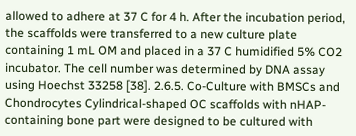allowed to adhere at 37 C for 4 h. After the incubation period, the scaffolds were transferred to a new culture plate containing 1 mL OM and placed in a 37 C humidified 5% CO2 incubator. The cell number was determined by DNA assay using Hoechst 33258 [38]. 2.6.5. Co-Culture with BMSCs and Chondrocytes Cylindrical-shaped OC scaffolds with nHAP-containing bone part were designed to be cultured with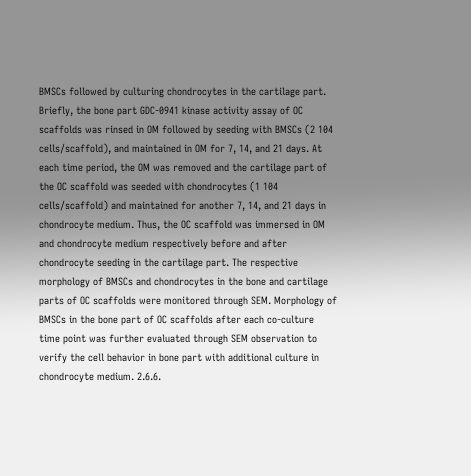BMSCs followed by culturing chondrocytes in the cartilage part. Briefly, the bone part GDC-0941 kinase activity assay of OC scaffolds was rinsed in OM followed by seeding with BMSCs (2 104 cells/scaffold), and maintained in OM for 7, 14, and 21 days. At each time period, the OM was removed and the cartilage part of the OC scaffold was seeded with chondrocytes (1 104 cells/scaffold) and maintained for another 7, 14, and 21 days in chondrocyte medium. Thus, the OC scaffold was immersed in OM and chondrocyte medium respectively before and after chondrocyte seeding in the cartilage part. The respective morphology of BMSCs and chondrocytes in the bone and cartilage parts of OC scaffolds were monitored through SEM. Morphology of BMSCs in the bone part of OC scaffolds after each co-culture time point was further evaluated through SEM observation to verify the cell behavior in bone part with additional culture in chondrocyte medium. 2.6.6.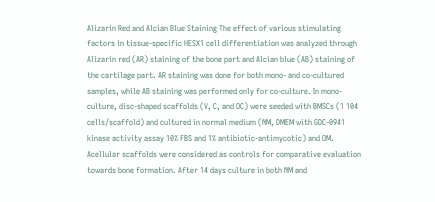Alizarin Red and Alcian Blue Staining The effect of various stimulating factors in tissue-specific HESX1 cell differentiation was analyzed through Alizarin red (AR) staining of the bone part and Alcian blue (AB) staining of the cartilage part. AR staining was done for both mono- and co-cultured samples, while AB staining was performed only for co-culture. In mono-culture, disc-shaped scaffolds (V, C, and OC) were seeded with BMSCs (1 104 cells/scaffold) and cultured in normal medium (NM, DMEM with GDC-0941 kinase activity assay 10% FBS and 1% antibiotic-antimycotic) and OM. Acellular scaffolds were considered as controls for comparative evaluation towards bone formation. After 14 days culture in both NM and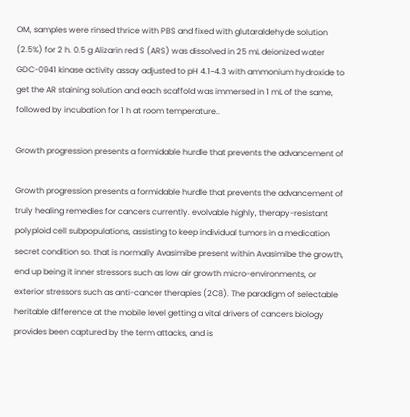OM, samples were rinsed thrice with PBS and fixed with glutaraldehyde solution (2.5%) for 2 h. 0.5 g Alizarin red S (ARS) was dissolved in 25 mL deionized water GDC-0941 kinase activity assay adjusted to pH 4.1~4.3 with ammonium hydroxide to get the AR staining solution and each scaffold was immersed in 1 mL of the same, followed by incubation for 1 h at room temperature..

Growth progression presents a formidable hurdle that prevents the advancement of

Growth progression presents a formidable hurdle that prevents the advancement of truly healing remedies for cancers currently. evolvable highly, therapy-resistant polyploid cell subpopulations, assisting to keep individual tumors in a medication secret condition so. that is normally Avasimibe present within Avasimibe the growth, end up being it inner stressors such as low air growth micro-environments, or exterior stressors such as anti-cancer therapies (2C8). The paradigm of selectable heritable difference at the mobile level getting a vital drivers of cancers biology provides been captured by the term attacks, and is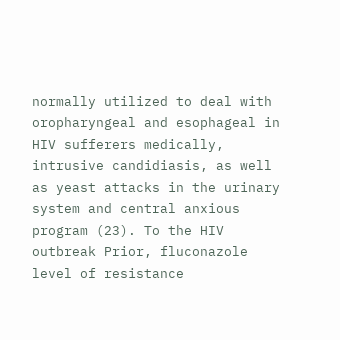normally utilized to deal with oropharyngeal and esophageal in HIV sufferers medically, intrusive candidiasis, as well as yeast attacks in the urinary system and central anxious program (23). To the HIV outbreak Prior, fluconazole level of resistance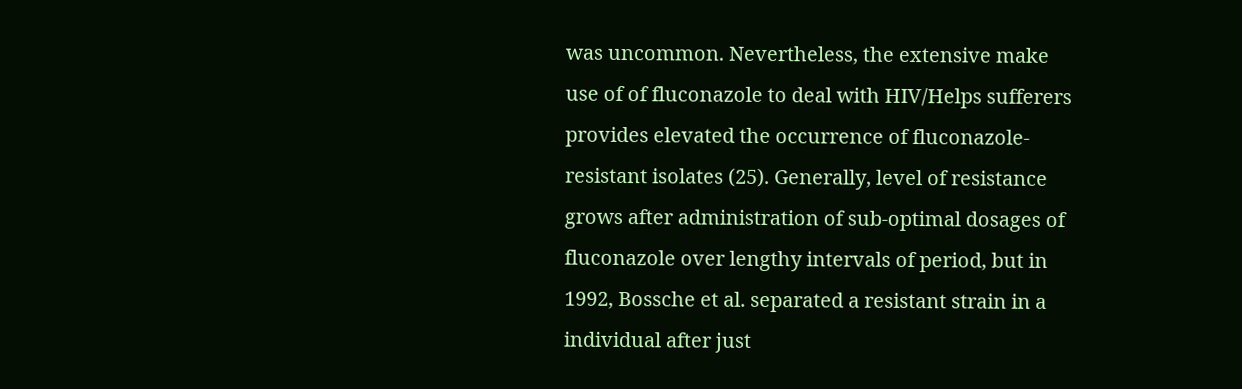was uncommon. Nevertheless, the extensive make use of of fluconazole to deal with HIV/Helps sufferers provides elevated the occurrence of fluconazole-resistant isolates (25). Generally, level of resistance grows after administration of sub-optimal dosages of fluconazole over lengthy intervals of period, but in 1992, Bossche et al. separated a resistant strain in a individual after just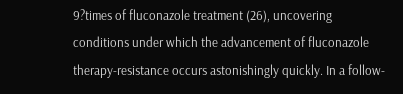9?times of fluconazole treatment (26), uncovering conditions under which the advancement of fluconazole therapy-resistance occurs astonishingly quickly. In a follow-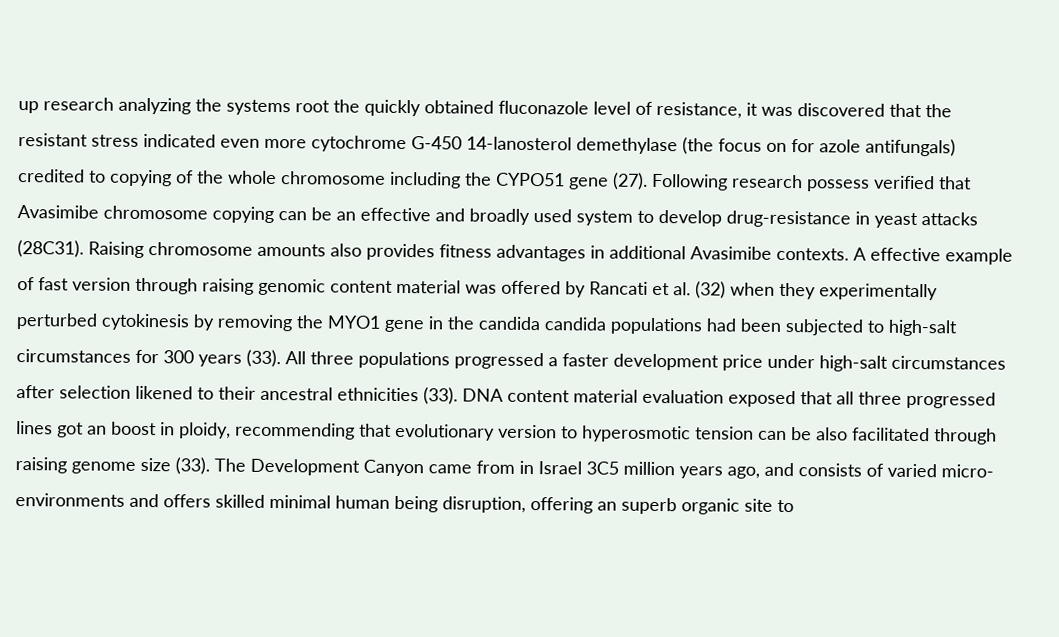up research analyzing the systems root the quickly obtained fluconazole level of resistance, it was discovered that the resistant stress indicated even more cytochrome G-450 14-lanosterol demethylase (the focus on for azole antifungals) credited to copying of the whole chromosome including the CYPO51 gene (27). Following research possess verified that Avasimibe chromosome copying can be an effective and broadly used system to develop drug-resistance in yeast attacks (28C31). Raising chromosome amounts also provides fitness advantages in additional Avasimibe contexts. A effective example of fast version through raising genomic content material was offered by Rancati et al. (32) when they experimentally perturbed cytokinesis by removing the MYO1 gene in the candida candida populations had been subjected to high-salt circumstances for 300 years (33). All three populations progressed a faster development price under high-salt circumstances after selection likened to their ancestral ethnicities (33). DNA content material evaluation exposed that all three progressed lines got an boost in ploidy, recommending that evolutionary version to hyperosmotic tension can be also facilitated through raising genome size (33). The Development Canyon came from in Israel 3C5 million years ago, and consists of varied micro-environments and offers skilled minimal human being disruption, offering an superb organic site to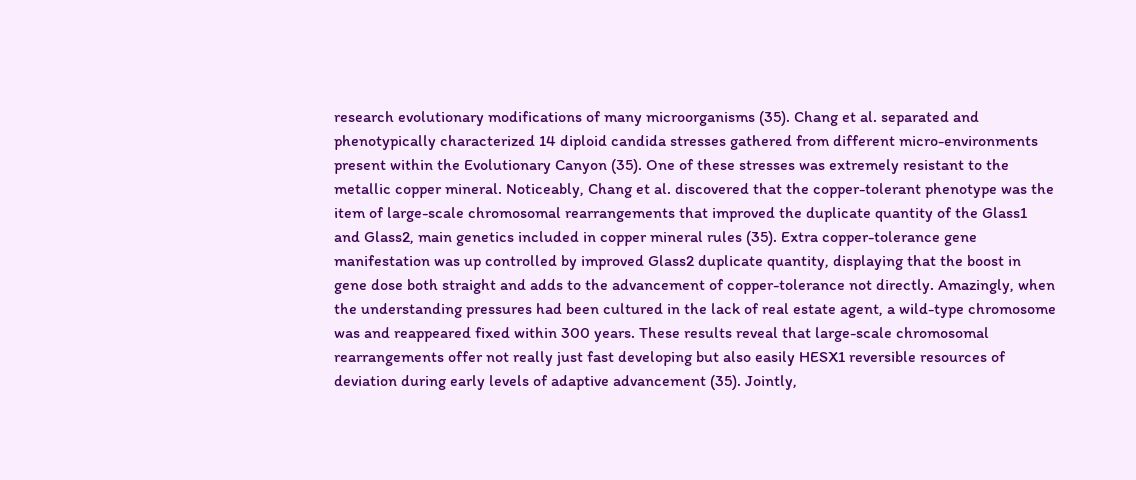research evolutionary modifications of many microorganisms (35). Chang et al. separated and phenotypically characterized 14 diploid candida stresses gathered from different micro-environments present within the Evolutionary Canyon (35). One of these stresses was extremely resistant to the metallic copper mineral. Noticeably, Chang et al. discovered that the copper-tolerant phenotype was the item of large-scale chromosomal rearrangements that improved the duplicate quantity of the Glass1 and Glass2, main genetics included in copper mineral rules (35). Extra copper-tolerance gene manifestation was up controlled by improved Glass2 duplicate quantity, displaying that the boost in gene dose both straight and adds to the advancement of copper-tolerance not directly. Amazingly, when the understanding pressures had been cultured in the lack of real estate agent, a wild-type chromosome was and reappeared fixed within 300 years. These results reveal that large-scale chromosomal rearrangements offer not really just fast developing but also easily HESX1 reversible resources of deviation during early levels of adaptive advancement (35). Jointly,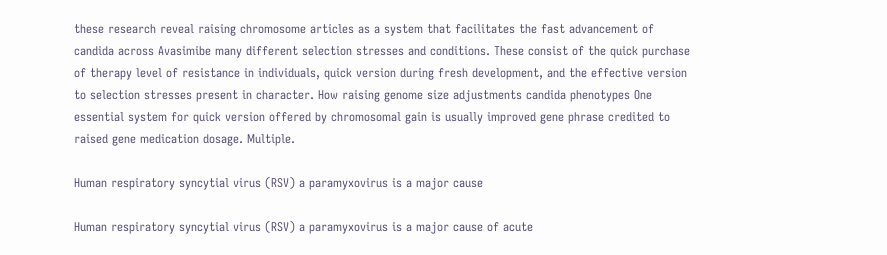these research reveal raising chromosome articles as a system that facilitates the fast advancement of candida across Avasimibe many different selection stresses and conditions. These consist of the quick purchase of therapy level of resistance in individuals, quick version during fresh development, and the effective version to selection stresses present in character. How raising genome size adjustments candida phenotypes One essential system for quick version offered by chromosomal gain is usually improved gene phrase credited to raised gene medication dosage. Multiple.

Human respiratory syncytial virus (RSV) a paramyxovirus is a major cause

Human respiratory syncytial virus (RSV) a paramyxovirus is a major cause of acute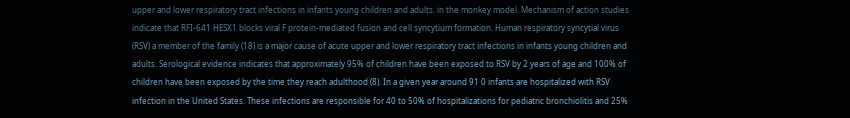upper and lower respiratory tract infections in infants young children and adults. in the monkey model. Mechanism of action studies indicate that RFI-641 HESX1 blocks viral F protein-mediated fusion and cell syncytium formation. Human respiratory syncytial virus (RSV) a member of the family (18) is a major cause of acute upper and lower respiratory tract infections in infants young children and adults. Serological evidence indicates that approximately 95% of children have been exposed to RSV by 2 years of age and 100% of children have been exposed by the time they reach adulthood (8). In a given year around 91 0 infants are hospitalized with RSV infection in the United States. These infections are responsible for 40 to 50% of hospitalizations for pediatric bronchiolitis and 25%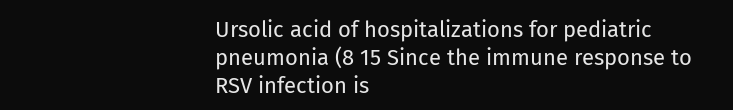Ursolic acid of hospitalizations for pediatric pneumonia (8 15 Since the immune response to RSV infection is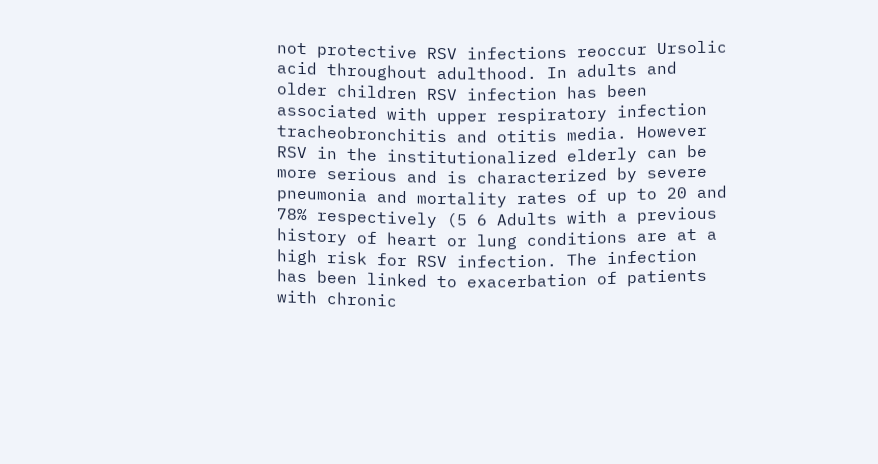not protective RSV infections reoccur Ursolic acid throughout adulthood. In adults and older children RSV infection has been associated with upper respiratory infection tracheobronchitis and otitis media. However RSV in the institutionalized elderly can be more serious and is characterized by severe pneumonia and mortality rates of up to 20 and 78% respectively (5 6 Adults with a previous history of heart or lung conditions are at a high risk for RSV infection. The infection has been linked to exacerbation of patients with chronic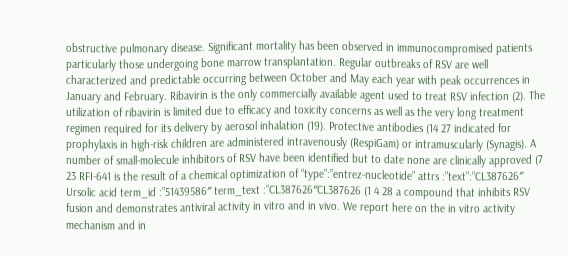obstructive pulmonary disease. Significant mortality has been observed in immunocompromised patients particularly those undergoing bone marrow transplantation. Regular outbreaks of RSV are well characterized and predictable occurring between October and May each year with peak occurrences in January and February. Ribavirin is the only commercially available agent used to treat RSV infection (2). The utilization of ribavirin is limited due to efficacy and toxicity concerns as well as the very long treatment regimen required for its delivery by aerosol inhalation (19). Protective antibodies (14 27 indicated for prophylaxis in high-risk children are administered intravenously (RespiGam) or intramuscularly (Synagis). A number of small-molecule inhibitors of RSV have been identified but to date none are clinically approved (7 23 RFI-641 is the result of a chemical optimization of “type”:”entrez-nucleotide” attrs :”text”:”CL387626″ Ursolic acid term_id :”51439586″ term_text :”CL387626″CL387626 (1 4 28 a compound that inhibits RSV fusion and demonstrates antiviral activity in vitro and in vivo. We report here on the in vitro activity mechanism and in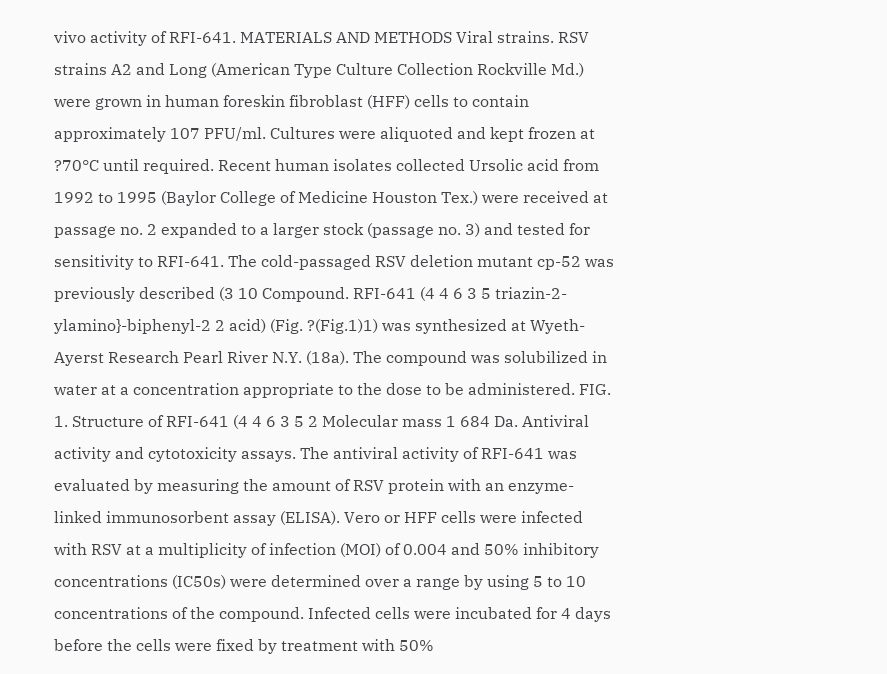vivo activity of RFI-641. MATERIALS AND METHODS Viral strains. RSV strains A2 and Long (American Type Culture Collection Rockville Md.) were grown in human foreskin fibroblast (HFF) cells to contain approximately 107 PFU/ml. Cultures were aliquoted and kept frozen at ?70°C until required. Recent human isolates collected Ursolic acid from 1992 to 1995 (Baylor College of Medicine Houston Tex.) were received at passage no. 2 expanded to a larger stock (passage no. 3) and tested for sensitivity to RFI-641. The cold-passaged RSV deletion mutant cp-52 was previously described (3 10 Compound. RFI-641 (4 4 6 3 5 triazin-2-ylamino}-biphenyl-2 2 acid) (Fig. ?(Fig.1)1) was synthesized at Wyeth-Ayerst Research Pearl River N.Y. (18a). The compound was solubilized in water at a concentration appropriate to the dose to be administered. FIG. 1. Structure of RFI-641 (4 4 6 3 5 2 Molecular mass 1 684 Da. Antiviral activity and cytotoxicity assays. The antiviral activity of RFI-641 was evaluated by measuring the amount of RSV protein with an enzyme-linked immunosorbent assay (ELISA). Vero or HFF cells were infected with RSV at a multiplicity of infection (MOI) of 0.004 and 50% inhibitory concentrations (IC50s) were determined over a range by using 5 to 10 concentrations of the compound. Infected cells were incubated for 4 days before the cells were fixed by treatment with 50%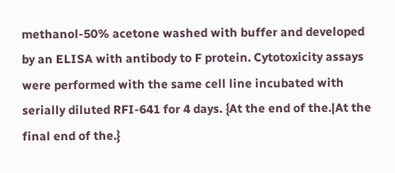methanol-50% acetone washed with buffer and developed by an ELISA with antibody to F protein. Cytotoxicity assays were performed with the same cell line incubated with serially diluted RFI-641 for 4 days. {At the end of the.|At the final end of the.}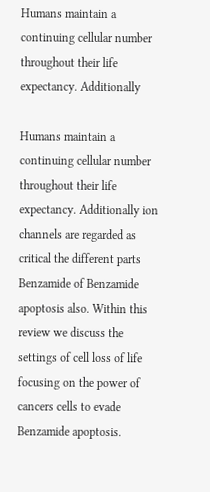Humans maintain a continuing cellular number throughout their life expectancy. Additionally

Humans maintain a continuing cellular number throughout their life expectancy. Additionally ion channels are regarded as critical the different parts Benzamide of Benzamide apoptosis also. Within this review we discuss the settings of cell loss of life focusing on the power of cancers cells to evade Benzamide apoptosis.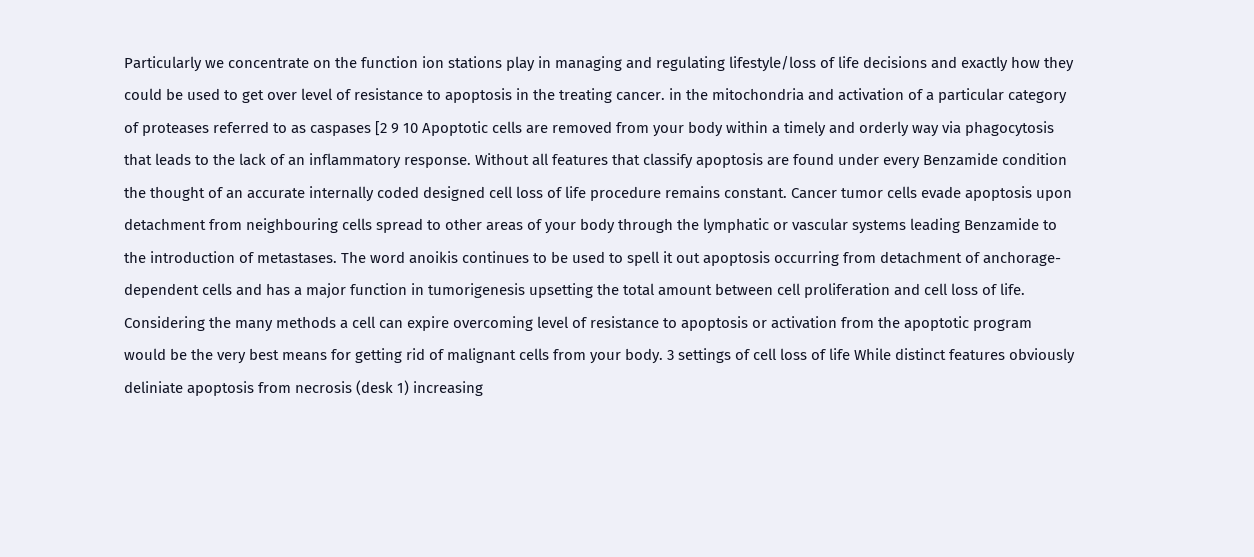Particularly we concentrate on the function ion stations play in managing and regulating lifestyle/loss of life decisions and exactly how they could be used to get over level of resistance to apoptosis in the treating cancer. in the mitochondria and activation of a particular category of proteases referred to as caspases [2 9 10 Apoptotic cells are removed from your body within a timely and orderly way via phagocytosis that leads to the lack of an inflammatory response. Without all features that classify apoptosis are found under every Benzamide condition the thought of an accurate internally coded designed cell loss of life procedure remains constant. Cancer tumor cells evade apoptosis upon detachment from neighbouring cells spread to other areas of your body through the lymphatic or vascular systems leading Benzamide to the introduction of metastases. The word anoikis continues to be used to spell it out apoptosis occurring from detachment of anchorage-dependent cells and has a major function in tumorigenesis upsetting the total amount between cell proliferation and cell loss of life. Considering the many methods a cell can expire overcoming level of resistance to apoptosis or activation from the apoptotic program would be the very best means for getting rid of malignant cells from your body. 3 settings of cell loss of life While distinct features obviously deliniate apoptosis from necrosis (desk 1) increasing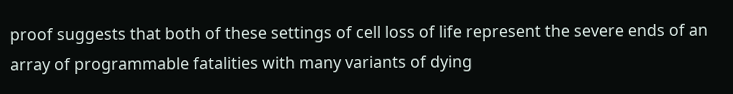proof suggests that both of these settings of cell loss of life represent the severe ends of an array of programmable fatalities with many variants of dying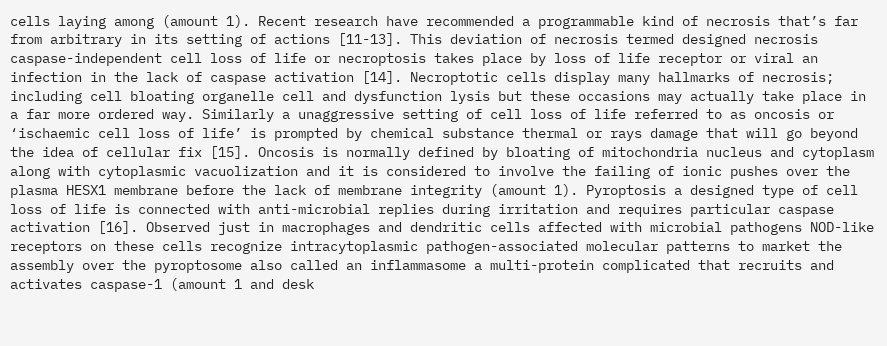cells laying among (amount 1). Recent research have recommended a programmable kind of necrosis that’s far from arbitrary in its setting of actions [11-13]. This deviation of necrosis termed designed necrosis caspase-independent cell loss of life or necroptosis takes place by loss of life receptor or viral an infection in the lack of caspase activation [14]. Necroptotic cells display many hallmarks of necrosis; including cell bloating organelle cell and dysfunction lysis but these occasions may actually take place in a far more ordered way. Similarly a unaggressive setting of cell loss of life referred to as oncosis or ‘ischaemic cell loss of life’ is prompted by chemical substance thermal or rays damage that will go beyond the idea of cellular fix [15]. Oncosis is normally defined by bloating of mitochondria nucleus and cytoplasm along with cytoplasmic vacuolization and it is considered to involve the failing of ionic pushes over the plasma HESX1 membrane before the lack of membrane integrity (amount 1). Pyroptosis a designed type of cell loss of life is connected with anti-microbial replies during irritation and requires particular caspase activation [16]. Observed just in macrophages and dendritic cells affected with microbial pathogens NOD-like receptors on these cells recognize intracytoplasmic pathogen-associated molecular patterns to market the assembly over the pyroptosome also called an inflammasome a multi-protein complicated that recruits and activates caspase-1 (amount 1 and desk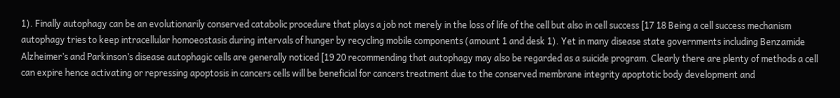1). Finally autophagy can be an evolutionarily conserved catabolic procedure that plays a job not merely in the loss of life of the cell but also in cell success [17 18 Being a cell success mechanism autophagy tries to keep intracellular homoeostasis during intervals of hunger by recycling mobile components (amount 1 and desk 1). Yet in many disease state governments including Benzamide Alzheimer’s and Parkinson’s disease autophagic cells are generally noticed [19 20 recommending that autophagy may also be regarded as a suicide program. Clearly there are plenty of methods a cell can expire hence activating or repressing apoptosis in cancers cells will be beneficial for cancers treatment due to the conserved membrane integrity apoptotic body development and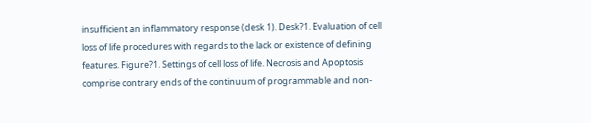insufficient an inflammatory response (desk 1). Desk?1. Evaluation of cell loss of life procedures with regards to the lack or existence of defining features. Figure?1. Settings of cell loss of life. Necrosis and Apoptosis comprise contrary ends of the continuum of programmable and non-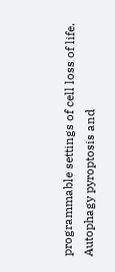programmable settings of cell loss of life. Autophagy pyroptosis and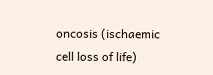oncosis (ischaemic cell loss of life)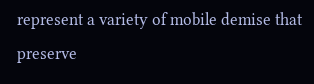represent a variety of mobile demise that preserve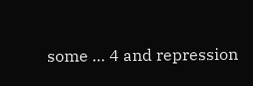some … 4 and repression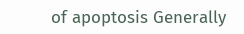of apoptosis Generally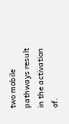two mobile pathways result in the activation of.